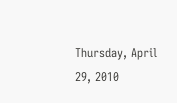Thursday, April 29, 2010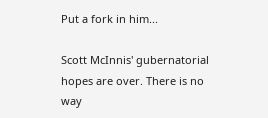Put a fork in him...

Scott McInnis' gubernatorial hopes are over. There is no way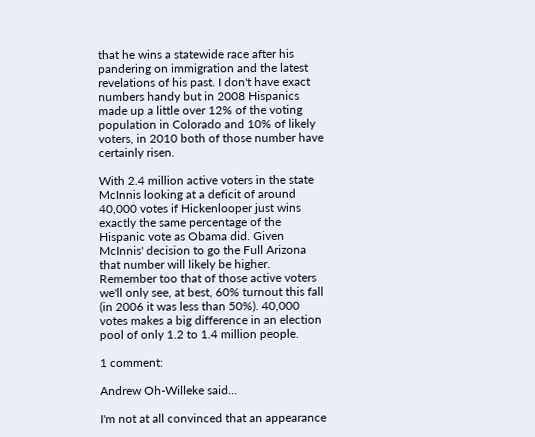that he wins a statewide race after his pandering on immigration and the latest revelations of his past. I don't have exact numbers handy but in 2008 Hispanics made up a little over 12% of the voting population in Colorado and 10% of likely voters, in 2010 both of those number have certainly risen.

With 2.4 million active voters in the state McInnis looking at a deficit of around 40,000 votes if Hickenlooper just wins exactly the same percentage of the Hispanic vote as Obama did. Given McInnis' decision to go the Full Arizona that number will likely be higher. Remember too that of those active voters we'll only see, at best, 60% turnout this fall (in 2006 it was less than 50%). 40,000 votes makes a big difference in an election pool of only 1.2 to 1.4 million people.

1 comment:

Andrew Oh-Willeke said...

I'm not at all convinced that an appearance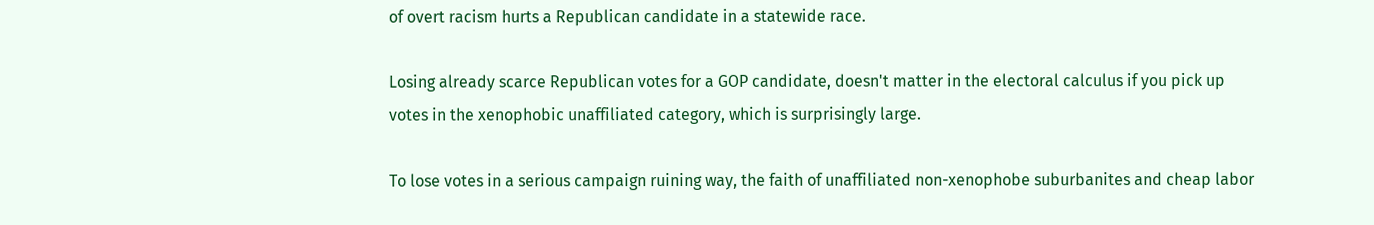of overt racism hurts a Republican candidate in a statewide race.

Losing already scarce Republican votes for a GOP candidate, doesn't matter in the electoral calculus if you pick up votes in the xenophobic unaffiliated category, which is surprisingly large.

To lose votes in a serious campaign ruining way, the faith of unaffiliated non-xenophobe suburbanites and cheap labor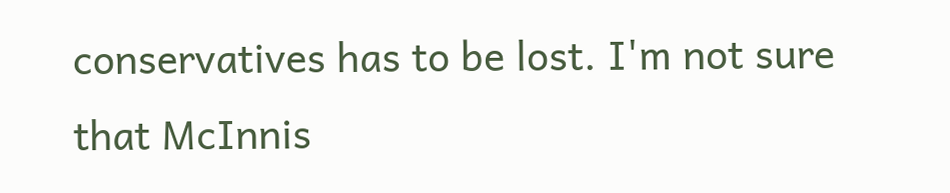conservatives has to be lost. I'm not sure that McInnis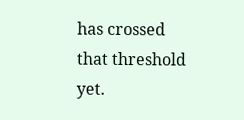has crossed that threshold yet.